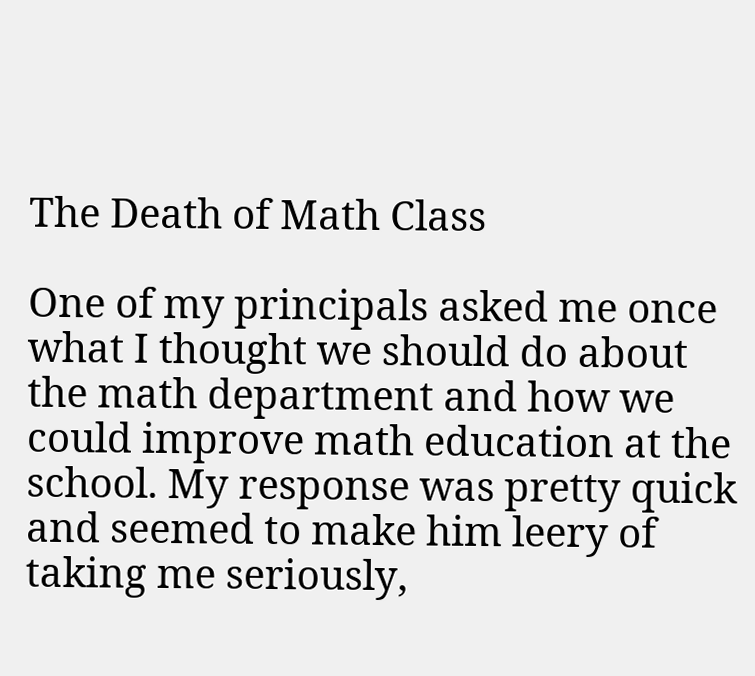The Death of Math Class

One of my principals asked me once what I thought we should do about the math department and how we could improve math education at the school. My response was pretty quick and seemed to make him leery of taking me seriously,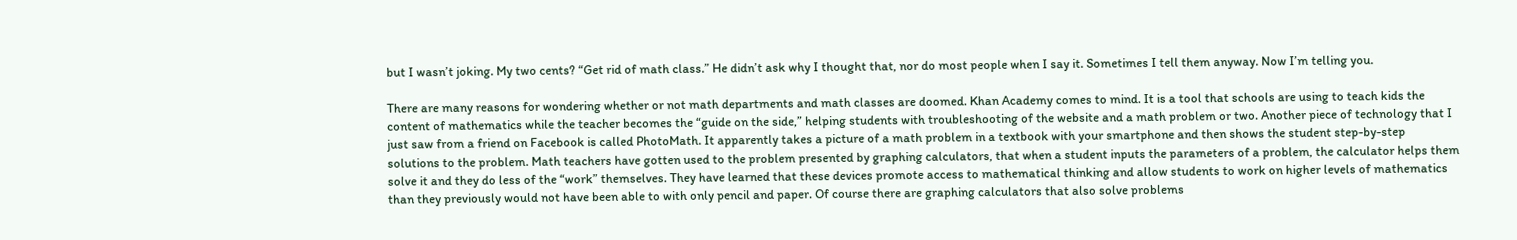but I wasn’t joking. My two cents? “Get rid of math class.” He didn’t ask why I thought that, nor do most people when I say it. Sometimes I tell them anyway. Now I’m telling you.

There are many reasons for wondering whether or not math departments and math classes are doomed. Khan Academy comes to mind. It is a tool that schools are using to teach kids the content of mathematics while the teacher becomes the “guide on the side,” helping students with troubleshooting of the website and a math problem or two. Another piece of technology that I just saw from a friend on Facebook is called PhotoMath. It apparently takes a picture of a math problem in a textbook with your smartphone and then shows the student step-by-step solutions to the problem. Math teachers have gotten used to the problem presented by graphing calculators, that when a student inputs the parameters of a problem, the calculator helps them solve it and they do less of the “work” themselves. They have learned that these devices promote access to mathematical thinking and allow students to work on higher levels of mathematics than they previously would not have been able to with only pencil and paper. Of course there are graphing calculators that also solve problems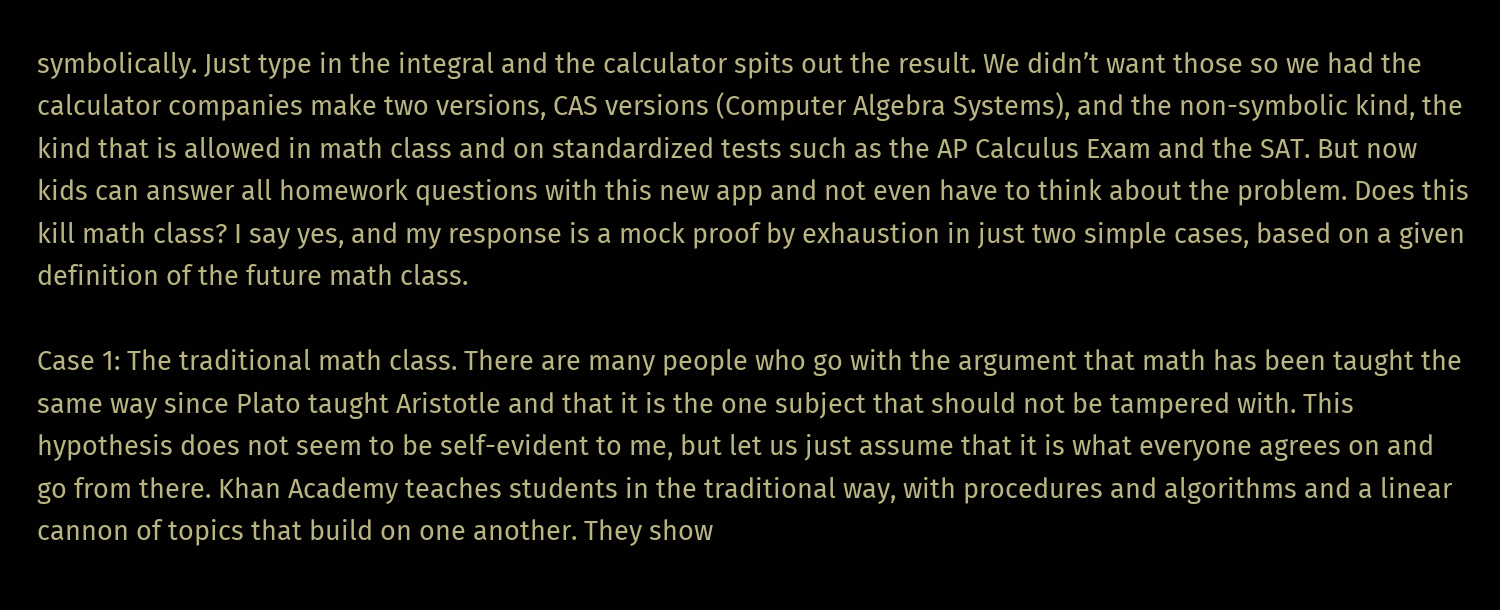symbolically. Just type in the integral and the calculator spits out the result. We didn’t want those so we had the calculator companies make two versions, CAS versions (Computer Algebra Systems), and the non-symbolic kind, the kind that is allowed in math class and on standardized tests such as the AP Calculus Exam and the SAT. But now kids can answer all homework questions with this new app and not even have to think about the problem. Does this kill math class? I say yes, and my response is a mock proof by exhaustion in just two simple cases, based on a given definition of the future math class.

Case 1: The traditional math class. There are many people who go with the argument that math has been taught the same way since Plato taught Aristotle and that it is the one subject that should not be tampered with. This hypothesis does not seem to be self-evident to me, but let us just assume that it is what everyone agrees on and go from there. Khan Academy teaches students in the traditional way, with procedures and algorithms and a linear cannon of topics that build on one another. They show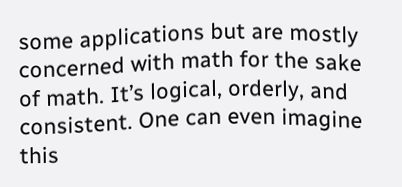some applications but are mostly concerned with math for the sake of math. It’s logical, orderly, and consistent. One can even imagine this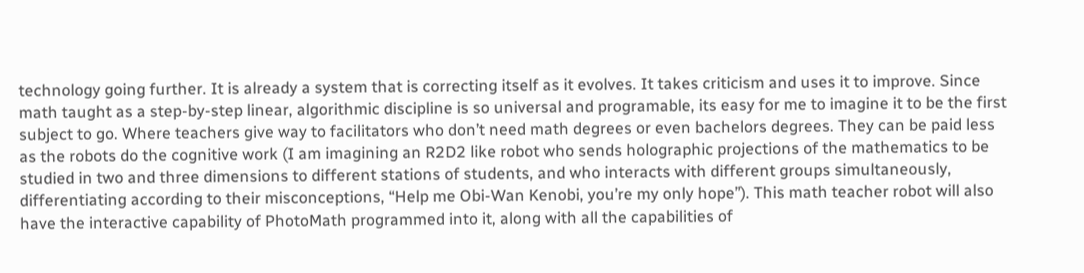technology going further. It is already a system that is correcting itself as it evolves. It takes criticism and uses it to improve. Since math taught as a step-by-step linear, algorithmic discipline is so universal and programable, its easy for me to imagine it to be the first subject to go. Where teachers give way to facilitators who don’t need math degrees or even bachelors degrees. They can be paid less as the robots do the cognitive work (I am imagining an R2D2 like robot who sends holographic projections of the mathematics to be studied in two and three dimensions to different stations of students, and who interacts with different groups simultaneously, differentiating according to their misconceptions, “Help me Obi-Wan Kenobi, you’re my only hope”). This math teacher robot will also have the interactive capability of PhotoMath programmed into it, along with all the capabilities of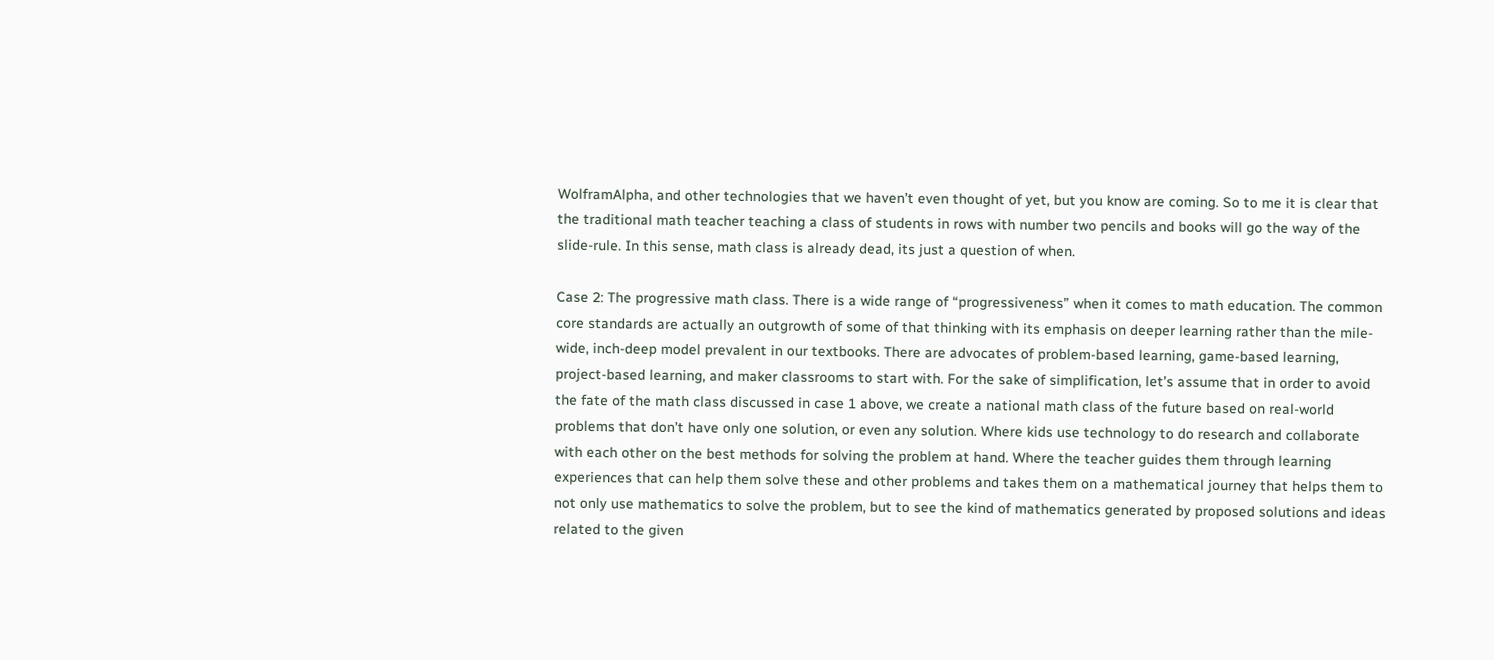WolframAlpha, and other technologies that we haven’t even thought of yet, but you know are coming. So to me it is clear that the traditional math teacher teaching a class of students in rows with number two pencils and books will go the way of the slide-rule. In this sense, math class is already dead, its just a question of when.

Case 2: The progressive math class. There is a wide range of “progressiveness” when it comes to math education. The common core standards are actually an outgrowth of some of that thinking with its emphasis on deeper learning rather than the mile-wide, inch-deep model prevalent in our textbooks. There are advocates of problem-based learning, game-based learning, project-based learning, and maker classrooms to start with. For the sake of simplification, let’s assume that in order to avoid the fate of the math class discussed in case 1 above, we create a national math class of the future based on real-world problems that don’t have only one solution, or even any solution. Where kids use technology to do research and collaborate with each other on the best methods for solving the problem at hand. Where the teacher guides them through learning experiences that can help them solve these and other problems and takes them on a mathematical journey that helps them to not only use mathematics to solve the problem, but to see the kind of mathematics generated by proposed solutions and ideas related to the given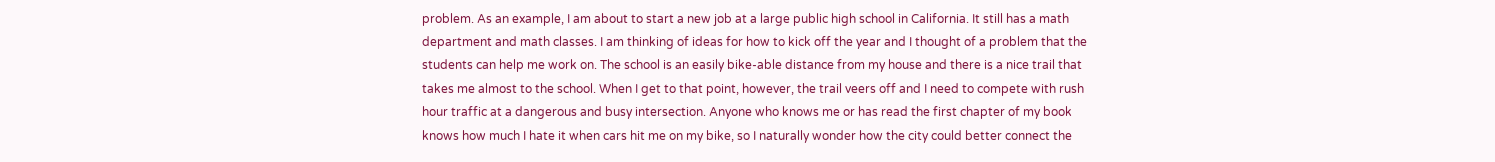problem. As an example, I am about to start a new job at a large public high school in California. It still has a math department and math classes. I am thinking of ideas for how to kick off the year and I thought of a problem that the students can help me work on. The school is an easily bike-able distance from my house and there is a nice trail that takes me almost to the school. When I get to that point, however, the trail veers off and I need to compete with rush hour traffic at a dangerous and busy intersection. Anyone who knows me or has read the first chapter of my book knows how much I hate it when cars hit me on my bike, so I naturally wonder how the city could better connect the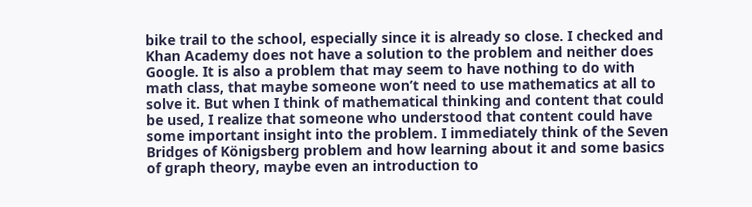bike trail to the school, especially since it is already so close. I checked and Khan Academy does not have a solution to the problem and neither does Google. It is also a problem that may seem to have nothing to do with math class, that maybe someone won’t need to use mathematics at all to solve it. But when I think of mathematical thinking and content that could be used, I realize that someone who understood that content could have some important insight into the problem. I immediately think of the Seven Bridges of Königsberg problem and how learning about it and some basics of graph theory, maybe even an introduction to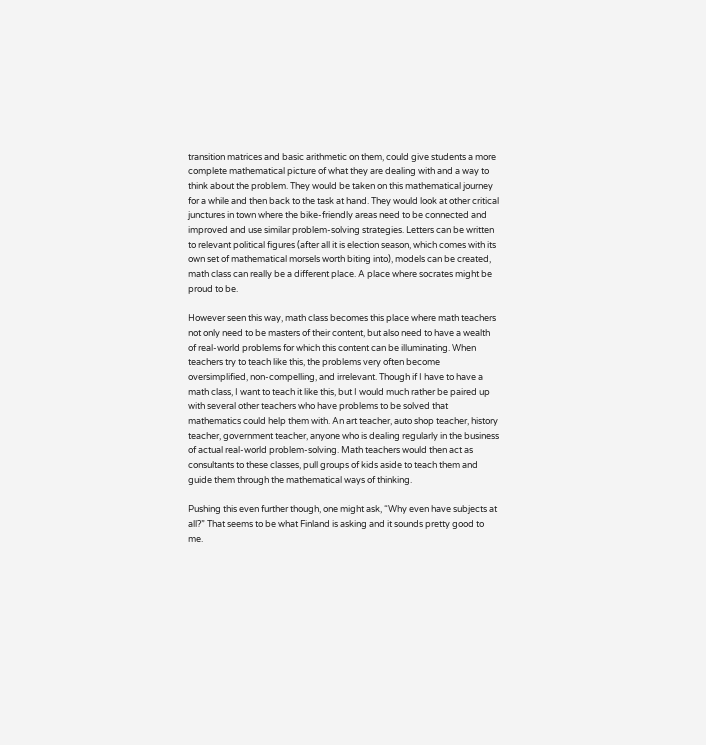transition matrices and basic arithmetic on them, could give students a more complete mathematical picture of what they are dealing with and a way to think about the problem. They would be taken on this mathematical journey for a while and then back to the task at hand. They would look at other critical junctures in town where the bike-friendly areas need to be connected and improved and use similar problem-solving strategies. Letters can be written to relevant political figures (after all it is election season, which comes with its own set of mathematical morsels worth biting into), models can be created, math class can really be a different place. A place where socrates might be proud to be.

However seen this way, math class becomes this place where math teachers not only need to be masters of their content, but also need to have a wealth of real-world problems for which this content can be illuminating. When teachers try to teach like this, the problems very often become oversimplified, non-compelling, and irrelevant. Though if I have to have a math class, I want to teach it like this, but I would much rather be paired up with several other teachers who have problems to be solved that mathematics could help them with. An art teacher, auto shop teacher, history teacher, government teacher, anyone who is dealing regularly in the business of actual real-world problem-solving. Math teachers would then act as consultants to these classes, pull groups of kids aside to teach them and guide them through the mathematical ways of thinking.

Pushing this even further though, one might ask, “Why even have subjects at all?” That seems to be what Finland is asking and it sounds pretty good to me.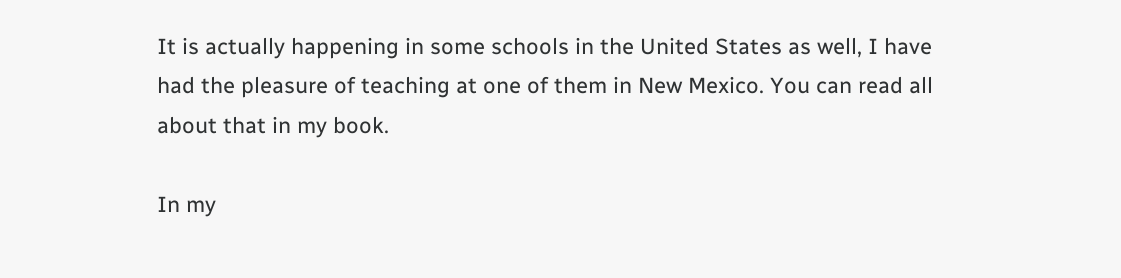It is actually happening in some schools in the United States as well, I have had the pleasure of teaching at one of them in New Mexico. You can read all about that in my book.

In my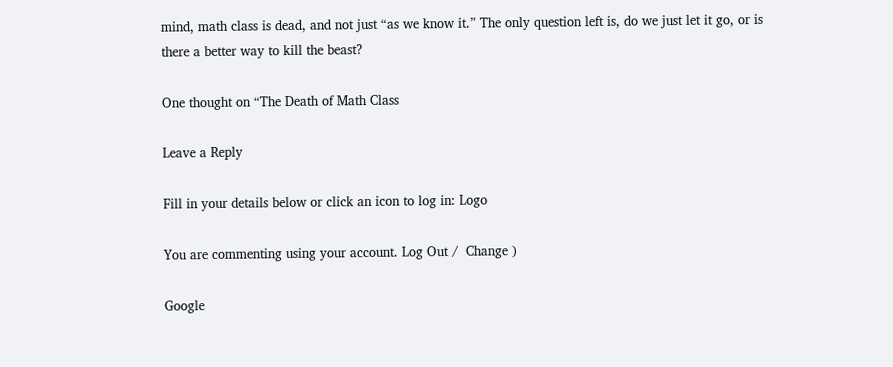mind, math class is dead, and not just “as we know it.” The only question left is, do we just let it go, or is there a better way to kill the beast?

One thought on “The Death of Math Class

Leave a Reply

Fill in your details below or click an icon to log in: Logo

You are commenting using your account. Log Out /  Change )

Google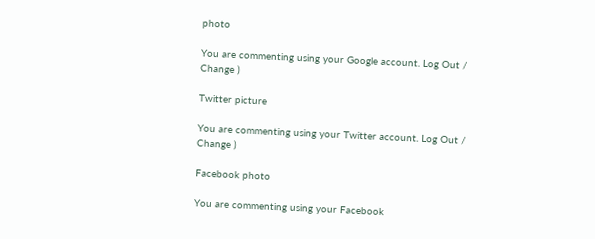photo

You are commenting using your Google account. Log Out /  Change )

Twitter picture

You are commenting using your Twitter account. Log Out /  Change )

Facebook photo

You are commenting using your Facebook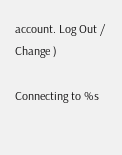account. Log Out /  Change )

Connecting to %s